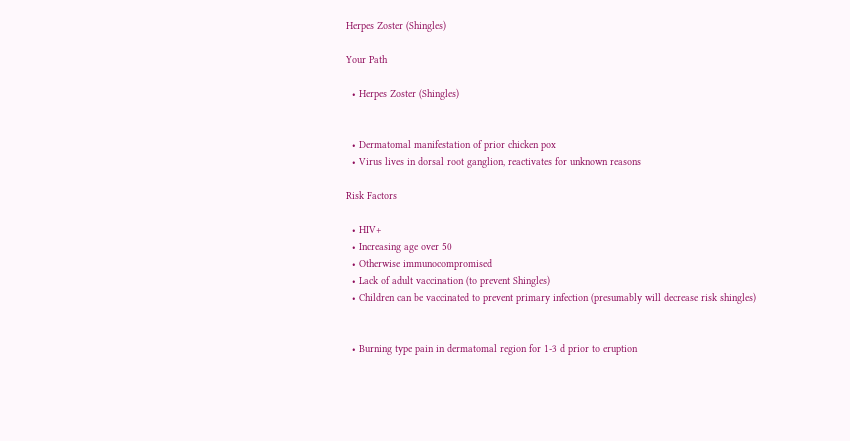Herpes Zoster (Shingles)

Your Path

  • Herpes Zoster (Shingles)


  • Dermatomal manifestation of prior chicken pox
  • Virus lives in dorsal root ganglion, reactivates for unknown reasons

Risk Factors

  • HIV+
  • Increasing age over 50
  • Otherwise immunocompromised
  • Lack of adult vaccination (to prevent Shingles)
  • Children can be vaccinated to prevent primary infection (presumably will decrease risk shingles)


  • Burning type pain in dermatomal region for 1-3 d prior to eruption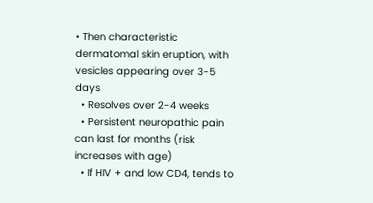• Then characteristic dermatomal skin eruption, with vesicles appearing over 3-5 days
  • Resolves over 2-4 weeks
  • Persistent neuropathic pain can last for months (risk increases with age)
  • If HIV + and low CD4, tends to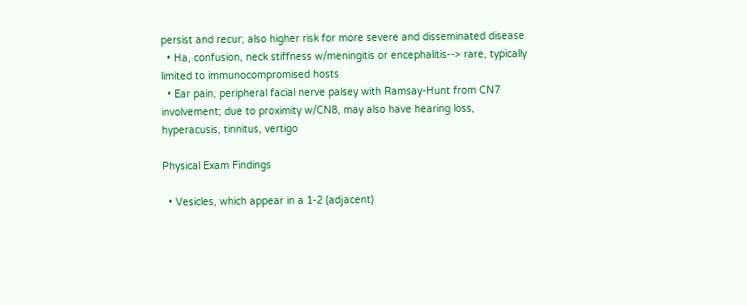persist and recur; also higher risk for more severe and disseminated disease
  • Ha, confusion, neck stiffness w/meningitis or encephalitis--> rare, typically limited to immunocompromised hosts
  • Ear pain, peripheral facial nerve palsey with Ramsay-Hunt from CN7 involvement; due to proximity w/CN8, may also have hearing loss, hyperacusis, tinnitus, vertigo

Physical Exam Findings

  • Vesicles, which appear in a 1-2 (adjacent)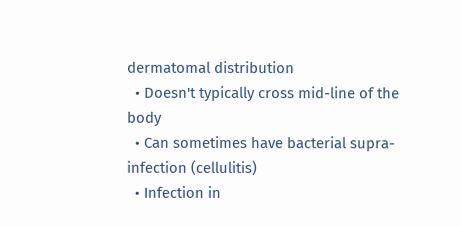dermatomal distribution
  • Doesn't typically cross mid-line of the body
  • Can sometimes have bacterial supra-infection (cellulitis)
  • Infection in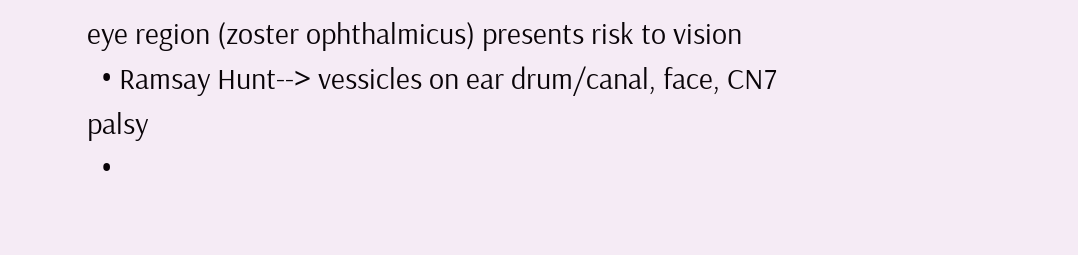eye region (zoster ophthalmicus) presents risk to vision
  • Ramsay Hunt--> vessicles on ear drum/canal, face, CN7 palsy
  •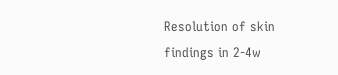Resolution of skin findings in 2-4w